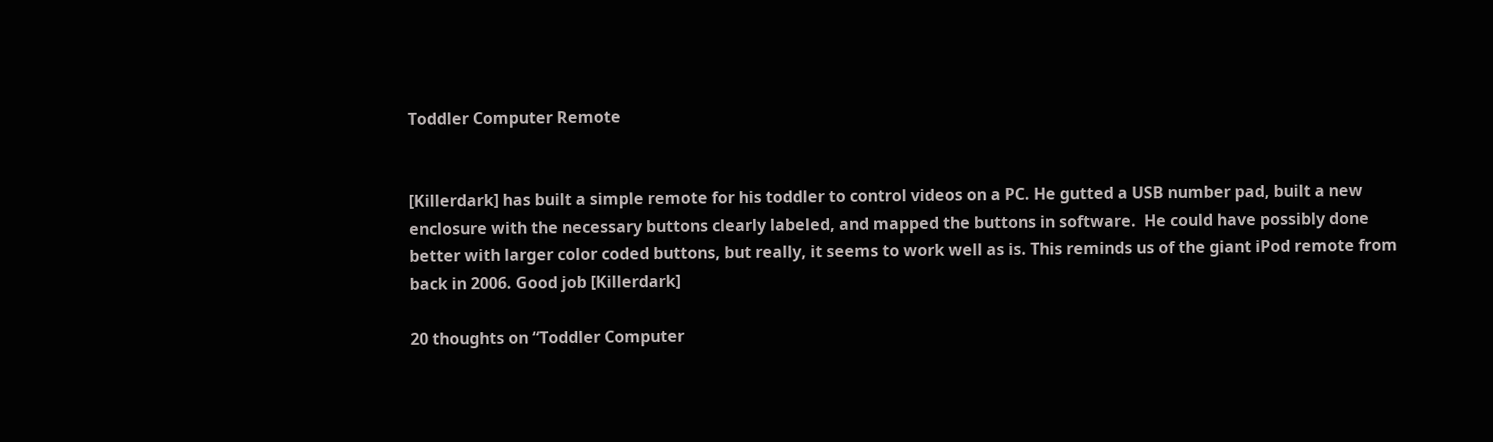Toddler Computer Remote


[Killerdark] has built a simple remote for his toddler to control videos on a PC. He gutted a USB number pad, built a new enclosure with the necessary buttons clearly labeled, and mapped the buttons in software.  He could have possibly done better with larger color coded buttons, but really, it seems to work well as is. This reminds us of the giant iPod remote from back in 2006. Good job [Killerdark]

20 thoughts on “Toddler Computer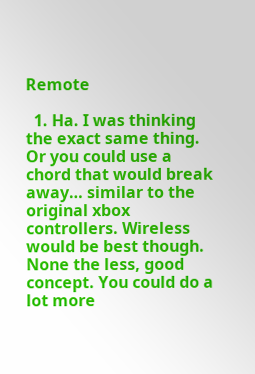Remote

  1. Ha. I was thinking the exact same thing. Or you could use a chord that would break away… similar to the original xbox controllers. Wireless would be best though. None the less, good concept. You could do a lot more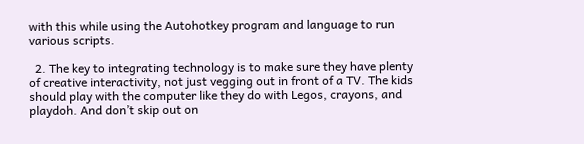with this while using the Autohotkey program and language to run various scripts.

  2. The key to integrating technology is to make sure they have plenty of creative interactivity, not just vegging out in front of a TV. The kids should play with the computer like they do with Legos, crayons, and playdoh. And don’t skip out on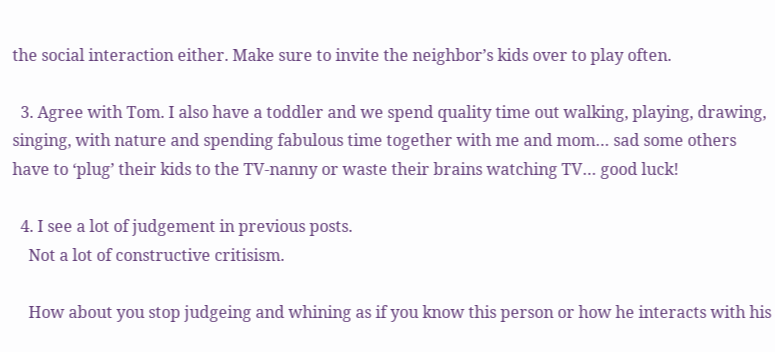the social interaction either. Make sure to invite the neighbor’s kids over to play often.

  3. Agree with Tom. I also have a toddler and we spend quality time out walking, playing, drawing, singing, with nature and spending fabulous time together with me and mom… sad some others have to ‘plug’ their kids to the TV-nanny or waste their brains watching TV… good luck!

  4. I see a lot of judgement in previous posts.
    Not a lot of constructive critisism.

    How about you stop judgeing and whining as if you know this person or how he interacts with his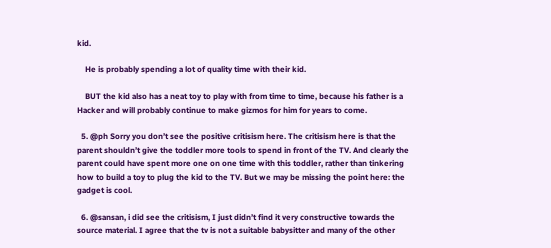kid.

    He is probably spending a lot of quality time with their kid.

    BUT the kid also has a neat toy to play with from time to time, because his father is a Hacker and will probably continue to make gizmos for him for years to come.

  5. @ph Sorry you don’t see the positive critisism here. The critisism here is that the parent shouldn’t give the toddler more tools to spend in front of the TV. And clearly the parent could have spent more one on one time with this toddler, rather than tinkering how to build a toy to plug the kid to the TV. But we may be missing the point here: the gadget is cool.

  6. @sansan, i did see the critisism, I just didn’t find it very constructive towards the source material. I agree that the tv is not a suitable babysitter and many of the other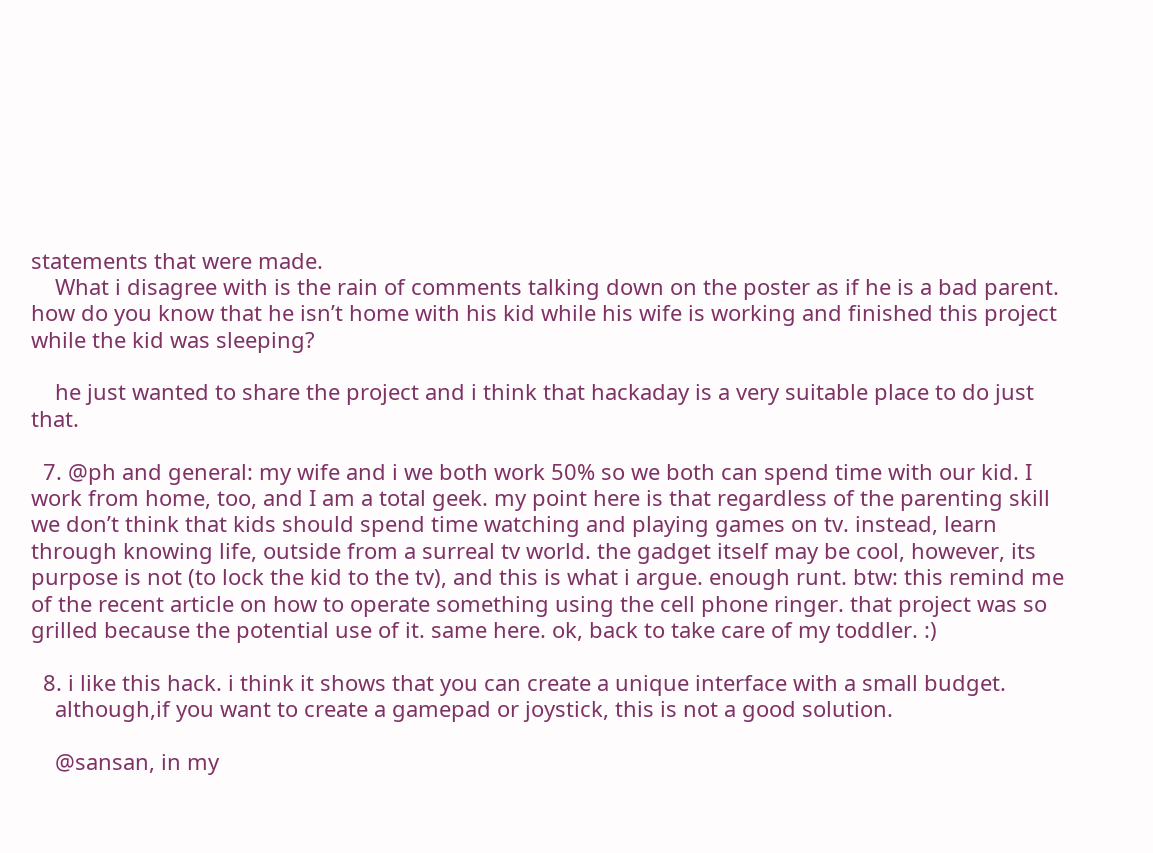statements that were made.
    What i disagree with is the rain of comments talking down on the poster as if he is a bad parent. how do you know that he isn’t home with his kid while his wife is working and finished this project while the kid was sleeping?

    he just wanted to share the project and i think that hackaday is a very suitable place to do just that.

  7. @ph and general: my wife and i we both work 50% so we both can spend time with our kid. I work from home, too, and I am a total geek. my point here is that regardless of the parenting skill we don’t think that kids should spend time watching and playing games on tv. instead, learn through knowing life, outside from a surreal tv world. the gadget itself may be cool, however, its purpose is not (to lock the kid to the tv), and this is what i argue. enough runt. btw: this remind me of the recent article on how to operate something using the cell phone ringer. that project was so grilled because the potential use of it. same here. ok, back to take care of my toddler. :)

  8. i like this hack. i think it shows that you can create a unique interface with a small budget.
    although,if you want to create a gamepad or joystick, this is not a good solution.

    @sansan, in my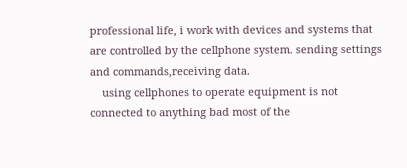professional life, i work with devices and systems that are controlled by the cellphone system. sending settings and commands,receiving data.
    using cellphones to operate equipment is not connected to anything bad most of the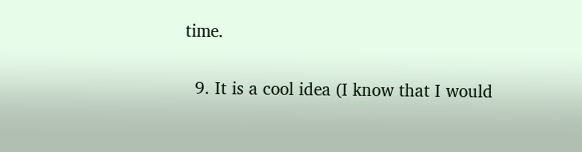time.

  9. It is a cool idea (I know that I would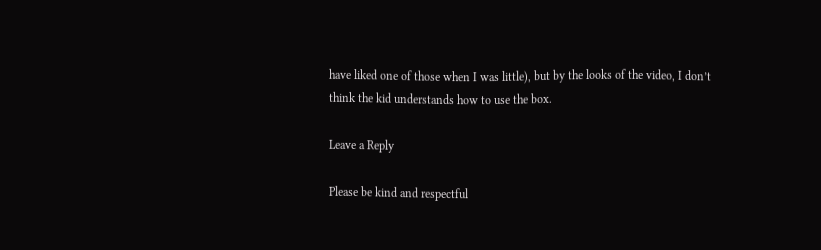have liked one of those when I was little), but by the looks of the video, I don’t think the kid understands how to use the box.

Leave a Reply

Please be kind and respectful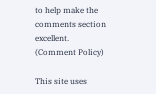to help make the comments section excellent. (Comment Policy)

This site uses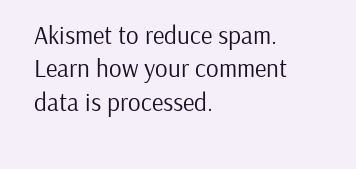Akismet to reduce spam. Learn how your comment data is processed.